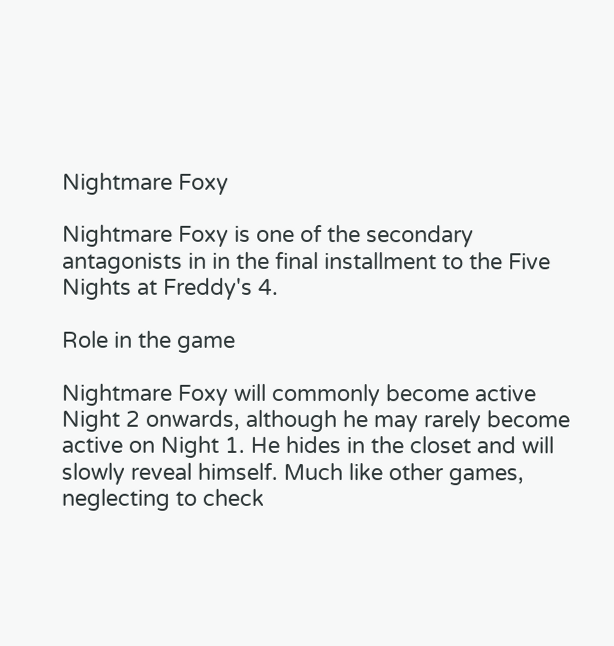Nightmare Foxy

Nightmare Foxy is one of the secondary antagonists in in the final installment to the Five Nights at Freddy's 4.

Role in the game

Nightmare Foxy will commonly become active Night 2 onwards, although he may rarely become active on Night 1. He hides in the closet and will slowly reveal himself. Much like other games, neglecting to check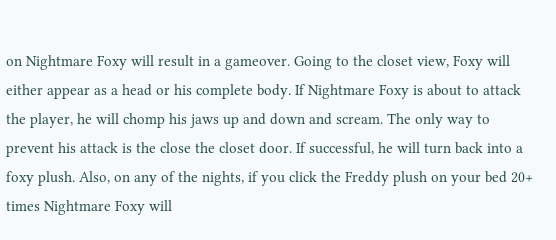on Nightmare Foxy will result in a gameover. Going to the closet view, Foxy will either appear as a head or his complete body. If Nightmare Foxy is about to attack the player, he will chomp his jaws up and down and scream. The only way to prevent his attack is the close the closet door. If successful, he will turn back into a foxy plush. Also, on any of the nights, if you click the Freddy plush on your bed 20+ times Nightmare Foxy will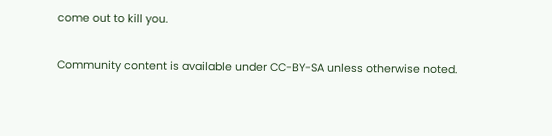come out to kill you.

Community content is available under CC-BY-SA unless otherwise noted.